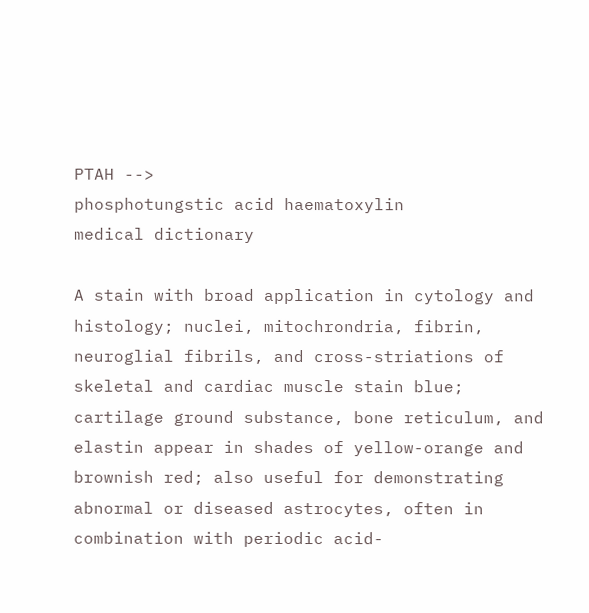PTAH -->
phosphotungstic acid haematoxylin
medical dictionary

A stain with broad application in cytology and histology; nuclei, mitochrondria, fibrin, neuroglial fibrils, and cross-striations of skeletal and cardiac muscle stain blue; cartilage ground substance, bone reticulum, and elastin appear in shades of yellow-orange and brownish red; also useful for demonstrating abnormal or diseased astrocytes, often in combination with periodic acid-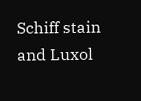Schiff stain and Luxol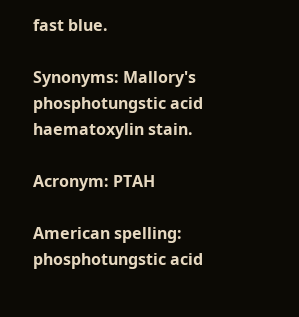fast blue.

Synonyms: Mallory's phosphotungstic acid haematoxylin stain.

Acronym: PTAH

American spelling: phosphotungstic acid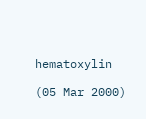hematoxylin

(05 Mar 2000)